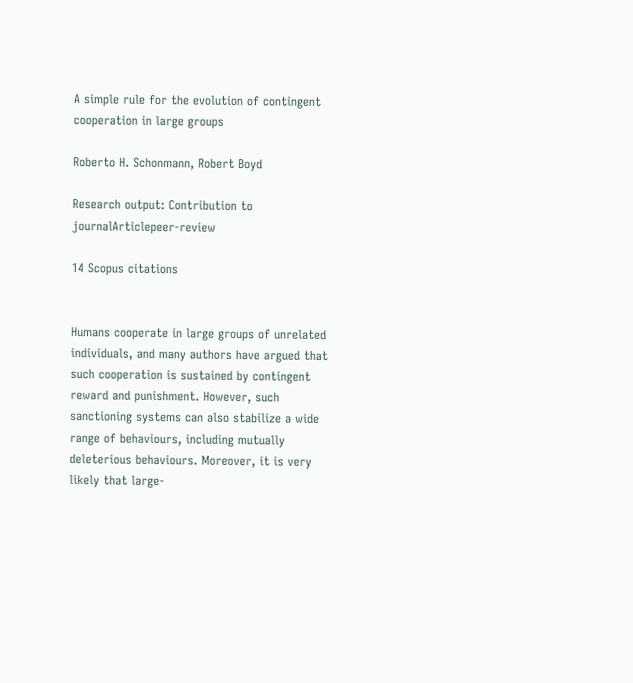A simple rule for the evolution of contingent cooperation in large groups

Roberto H. Schonmann, Robert Boyd

Research output: Contribution to journalArticlepeer-review

14 Scopus citations


Humans cooperate in large groups of unrelated individuals, and many authors have argued that such cooperation is sustained by contingent reward and punishment. However, such sanctioning systems can also stabilize a wide range of behaviours, including mutually deleterious behaviours. Moreover, it is very likely that large-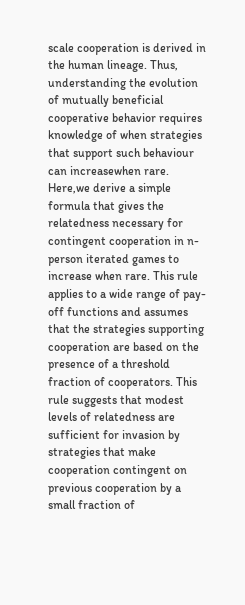scale cooperation is derived in the human lineage. Thus, understanding the evolution of mutually beneficial cooperative behavior requires knowledge of when strategies that support such behaviour can increasewhen rare. Here,we derive a simple formula that gives the relatedness necessary for contingent cooperation in n-person iterated games to increase when rare. This rule applies to a wide range of pay-off functions and assumes that the strategies supporting cooperation are based on the presence of a threshold fraction of cooperators. This rule suggests that modest levels of relatedness are sufficient for invasion by strategies that make cooperation contingent on previous cooperation by a small fraction of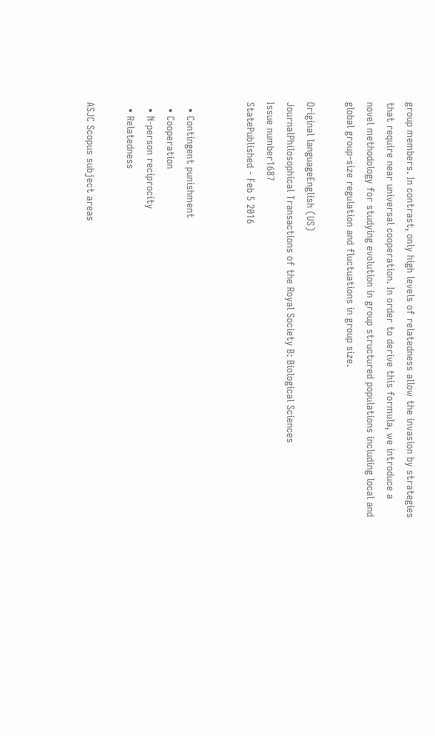group members. In contrast, only high levels of relatedness allow the invasion by strategies that require near universal cooperation. In order to derive this formula, we introduce a novel methodology for studying evolution in group structured populations including local and global group-size regulation and fluctuations in group size.

Original languageEnglish (US)
JournalPhilosophical Transactions of the Royal Society B: Biological Sciences
Issue number1687
StatePublished - Feb 5 2016


  • Contingent punishment
  • Cooperation
  • N-person reciprocity
  • Relatedness

ASJC Scopus subject areas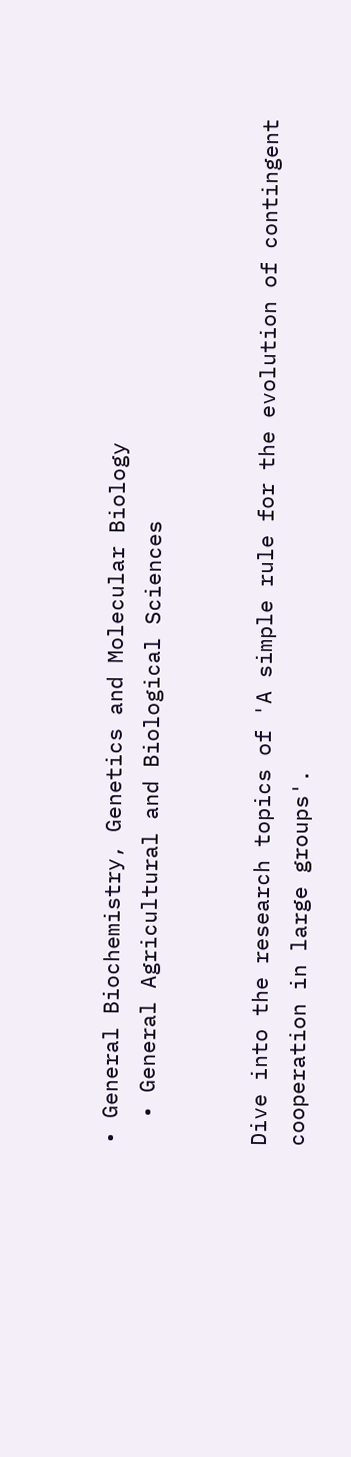• General Biochemistry, Genetics and Molecular Biology
  • General Agricultural and Biological Sciences


Dive into the research topics of 'A simple rule for the evolution of contingent cooperation in large groups'.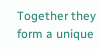Together they form a unique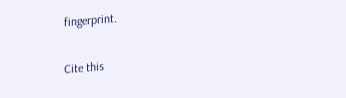fingerprint.

Cite this